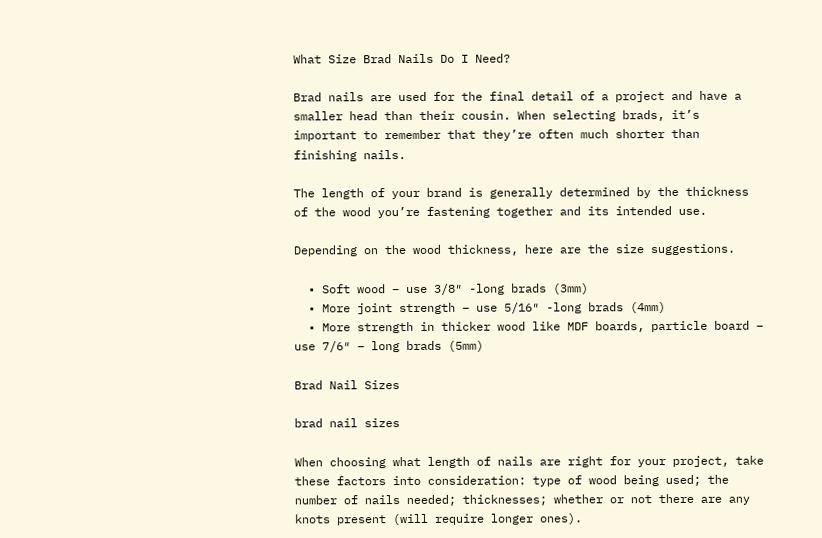What Size Brad Nails Do I Need?

Brad nails are used for the final detail of a project and have a smaller head than their cousin. When selecting brads, it’s important to remember that they’re often much shorter than finishing nails.

The length of your brand is generally determined by the thickness of the wood you’re fastening together and its intended use.

Depending on the wood thickness, here are the size suggestions.

  • Soft wood – use 3/8″ -long brads (3mm)
  • More joint strength – use 5/16″ -long brads (4mm)
  • More strength in thicker wood like MDF boards, particle board – use 7/6″ – long brads (5mm)

Brad Nail Sizes

brad nail sizes

When choosing what length of nails are right for your project, take these factors into consideration: type of wood being used; the number of nails needed; thicknesses; whether or not there are any knots present (will require longer ones).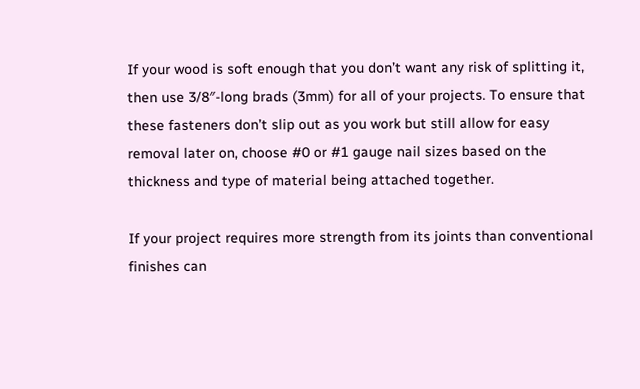If your wood is soft enough that you don’t want any risk of splitting it, then use 3/8″-long brads (3mm) for all of your projects. To ensure that these fasteners don’t slip out as you work but still allow for easy removal later on, choose #0 or #1 gauge nail sizes based on the thickness and type of material being attached together.

If your project requires more strength from its joints than conventional finishes can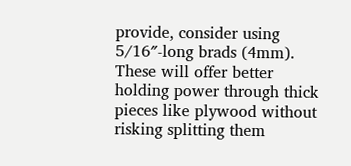provide, consider using 5/16″-long brads (4mm). These will offer better holding power through thick pieces like plywood without risking splitting them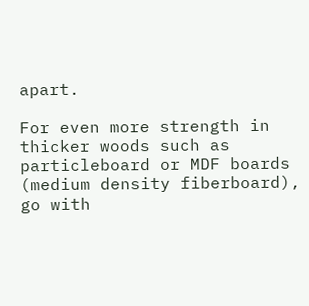apart.

For even more strength in thicker woods such as particleboard or MDF boards (medium density fiberboard), go with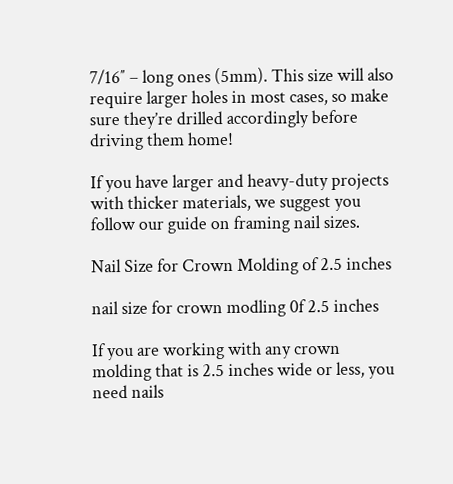7/16″ – long ones (5mm). This size will also require larger holes in most cases, so make sure they’re drilled accordingly before driving them home!

If you have larger and heavy-duty projects with thicker materials, we suggest you follow our guide on framing nail sizes.

Nail Size for Crown Molding of 2.5 inches

nail size for crown modling 0f 2.5 inches

If you are working with any crown molding that is 2.5 inches wide or less, you need nails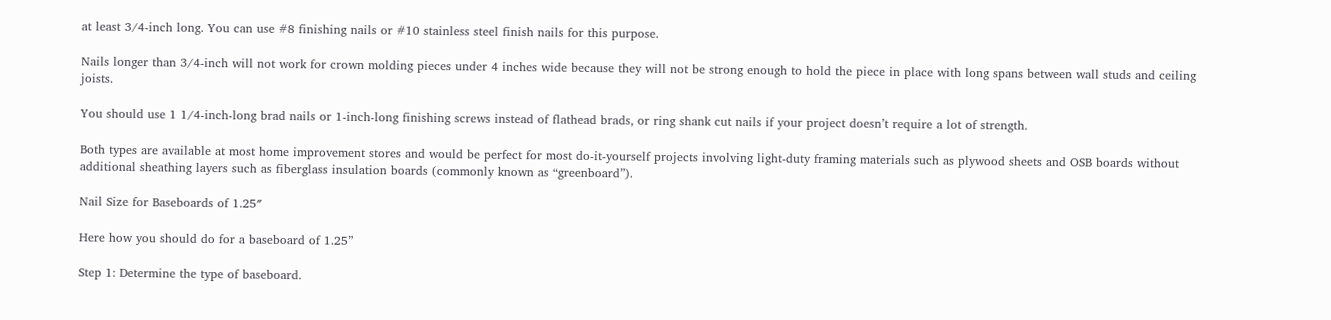at least 3/4-inch long. You can use #8 finishing nails or #10 stainless steel finish nails for this purpose.

Nails longer than 3/4-inch will not work for crown molding pieces under 4 inches wide because they will not be strong enough to hold the piece in place with long spans between wall studs and ceiling joists.

You should use 1 1/4-inch-long brad nails or 1-inch-long finishing screws instead of flathead brads, or ring shank cut nails if your project doesn’t require a lot of strength.

Both types are available at most home improvement stores and would be perfect for most do-it-yourself projects involving light-duty framing materials such as plywood sheets and OSB boards without additional sheathing layers such as fiberglass insulation boards (commonly known as “greenboard”).

Nail Size for Baseboards of 1.25″

Here how you should do for a baseboard of 1.25”

Step 1: Determine the type of baseboard.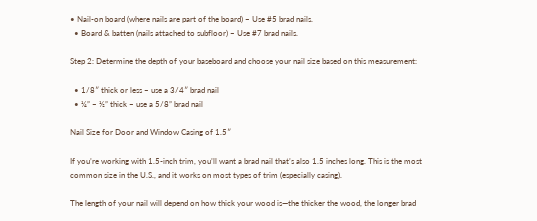• Nail-on board (where nails are part of the board) – Use #5 brad nails.
  • Board & batten (nails attached to subfloor) – Use #7 brad nails.

Step 2: Determine the depth of your baseboard and choose your nail size based on this measurement:

  • 1/8″ thick or less – use a 3/4″ brad nail
  • ¼” – ½” thick – use a 5/8” brad nail

Nail Size for Door and Window Casing of 1.5″

If you’re working with 1.5-inch trim, you’ll want a brad nail that’s also 1.5 inches long. This is the most common size in the U.S., and it works on most types of trim (especially casing).

The length of your nail will depend on how thick your wood is—the thicker the wood, the longer brad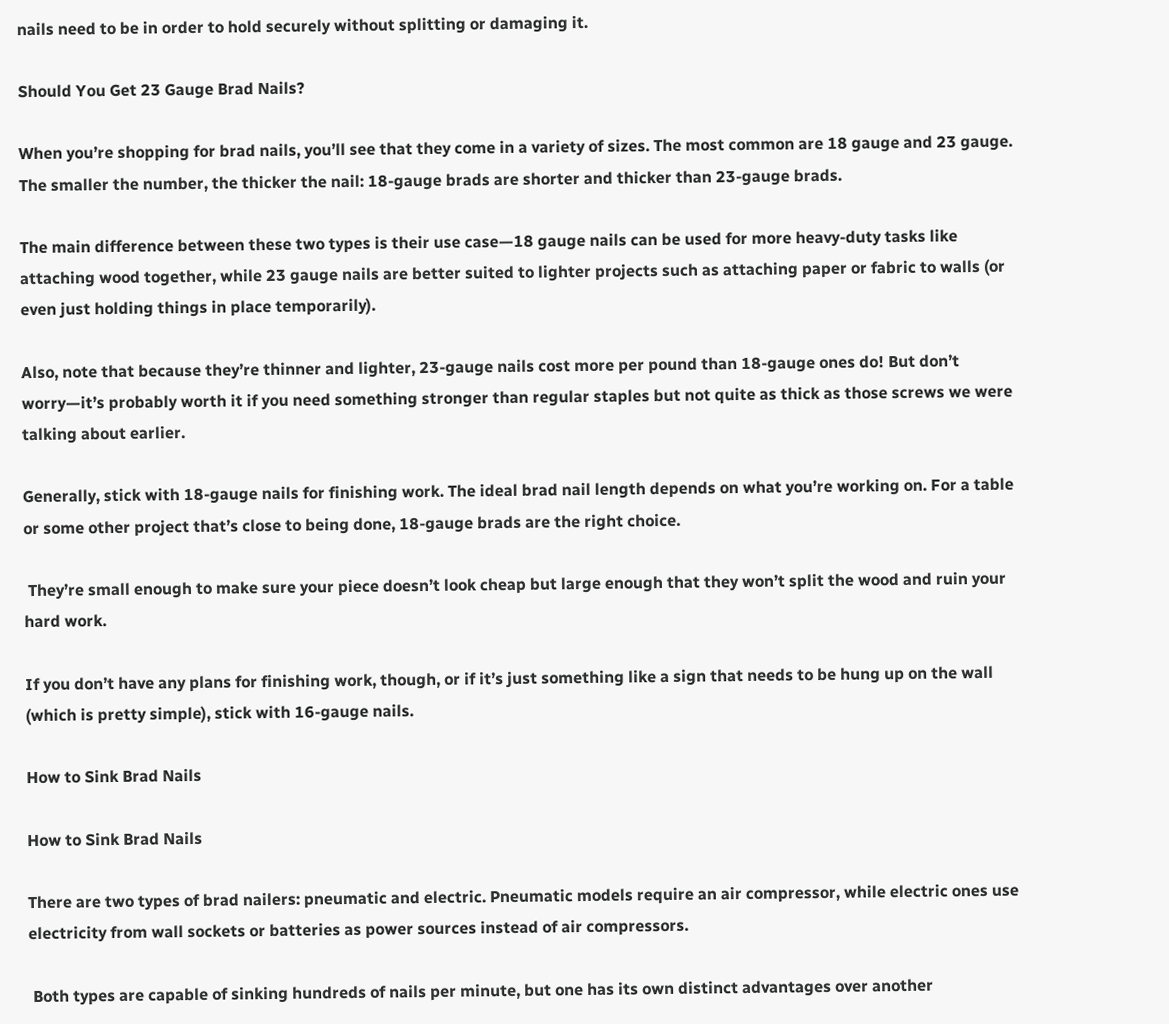nails need to be in order to hold securely without splitting or damaging it.

Should You Get 23 Gauge Brad Nails?

When you’re shopping for brad nails, you’ll see that they come in a variety of sizes. The most common are 18 gauge and 23 gauge. The smaller the number, the thicker the nail: 18-gauge brads are shorter and thicker than 23-gauge brads.

The main difference between these two types is their use case—18 gauge nails can be used for more heavy-duty tasks like attaching wood together, while 23 gauge nails are better suited to lighter projects such as attaching paper or fabric to walls (or even just holding things in place temporarily).

Also, note that because they’re thinner and lighter, 23-gauge nails cost more per pound than 18-gauge ones do! But don’t worry—it’s probably worth it if you need something stronger than regular staples but not quite as thick as those screws we were talking about earlier.

Generally, stick with 18-gauge nails for finishing work. The ideal brad nail length depends on what you’re working on. For a table or some other project that’s close to being done, 18-gauge brads are the right choice.

 They’re small enough to make sure your piece doesn’t look cheap but large enough that they won’t split the wood and ruin your hard work.

If you don’t have any plans for finishing work, though, or if it’s just something like a sign that needs to be hung up on the wall (which is pretty simple), stick with 16-gauge nails.

How to Sink Brad Nails

How to Sink Brad Nails

There are two types of brad nailers: pneumatic and electric. Pneumatic models require an air compressor, while electric ones use electricity from wall sockets or batteries as power sources instead of air compressors.

 Both types are capable of sinking hundreds of nails per minute, but one has its own distinct advantages over another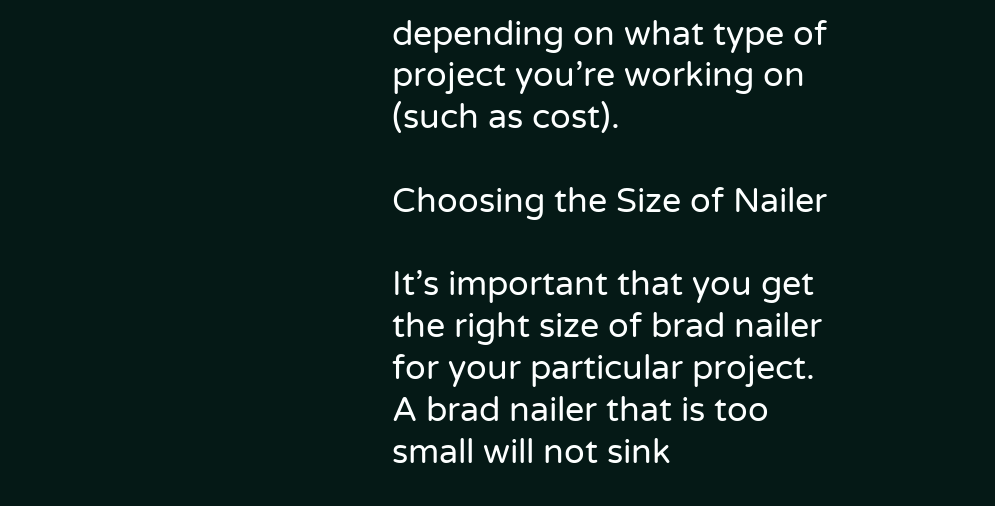depending on what type of project you’re working on (such as cost).

Choosing the Size of Nailer

It’s important that you get the right size of brad nailer for your particular project. A brad nailer that is too small will not sink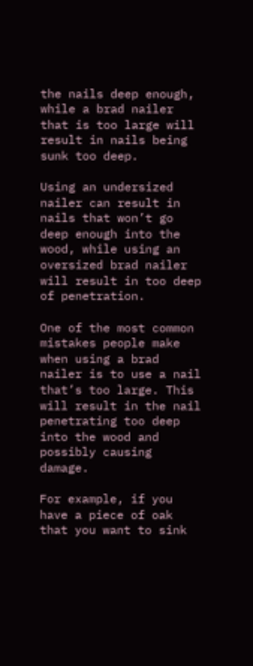the nails deep enough, while a brad nailer that is too large will result in nails being sunk too deep.

Using an undersized nailer can result in nails that won’t go deep enough into the wood, while using an oversized brad nailer will result in too deep of penetration.

One of the most common mistakes people make when using a brad nailer is to use a nail that’s too large. This will result in the nail penetrating too deep into the wood and possibly causing damage.

For example, if you have a piece of oak that you want to sink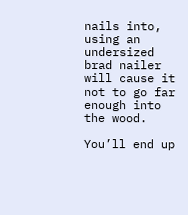nails into, using an undersized brad nailer will cause it not to go far enough into the wood.

You’ll end up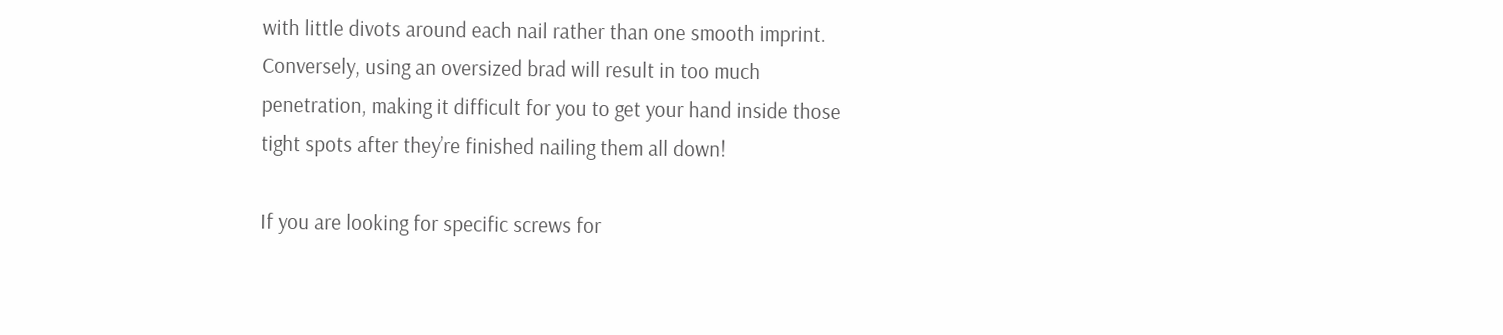with little divots around each nail rather than one smooth imprint. Conversely, using an oversized brad will result in too much penetration, making it difficult for you to get your hand inside those tight spots after they’re finished nailing them all down!

If you are looking for specific screws for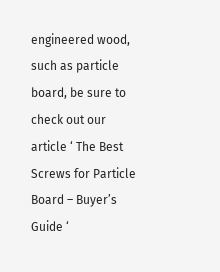engineered wood, such as particle board, be sure to check out our article ‘ The Best Screws for Particle Board – Buyer’s Guide ‘